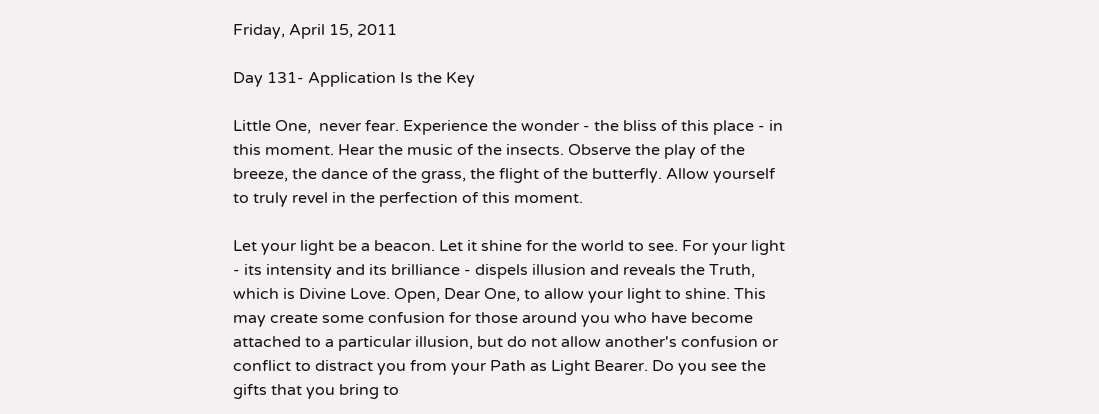Friday, April 15, 2011

Day 131- Application Is the Key

Little One,  never fear. Experience the wonder - the bliss of this place - in this moment. Hear the music of the insects. Observe the play of the breeze, the dance of the grass, the flight of the butterfly. Allow yourself to truly revel in the perfection of this moment.

Let your light be a beacon. Let it shine for the world to see. For your light - its intensity and its brilliance - dispels illusion and reveals the Truth, which is Divine Love. Open, Dear One, to allow your light to shine. This may create some confusion for those around you who have become attached to a particular illusion, but do not allow another's confusion or conflict to distract you from your Path as Light Bearer. Do you see the gifts that you bring to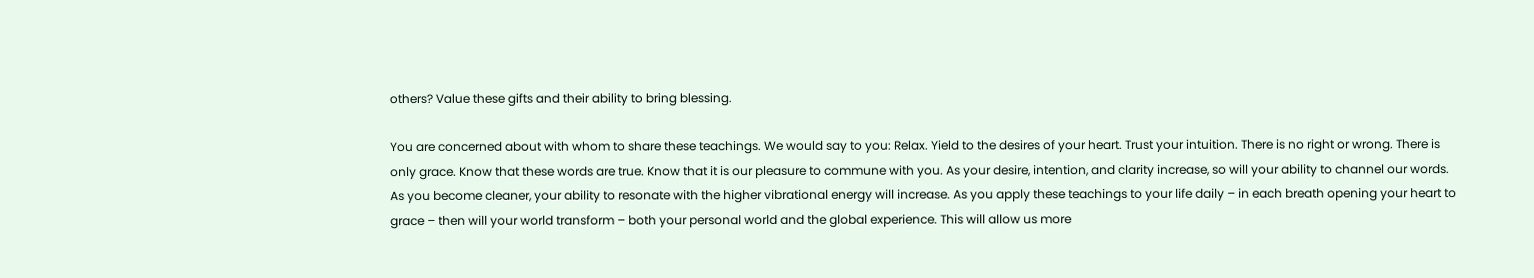others? Value these gifts and their ability to bring blessing.

You are concerned about with whom to share these teachings. We would say to you: Relax. Yield to the desires of your heart. Trust your intuition. There is no right or wrong. There is only grace. Know that these words are true. Know that it is our pleasure to commune with you. As your desire, intention, and clarity increase, so will your ability to channel our words. As you become cleaner, your ability to resonate with the higher vibrational energy will increase. As you apply these teachings to your life daily – in each breath opening your heart to grace – then will your world transform – both your personal world and the global experience. This will allow us more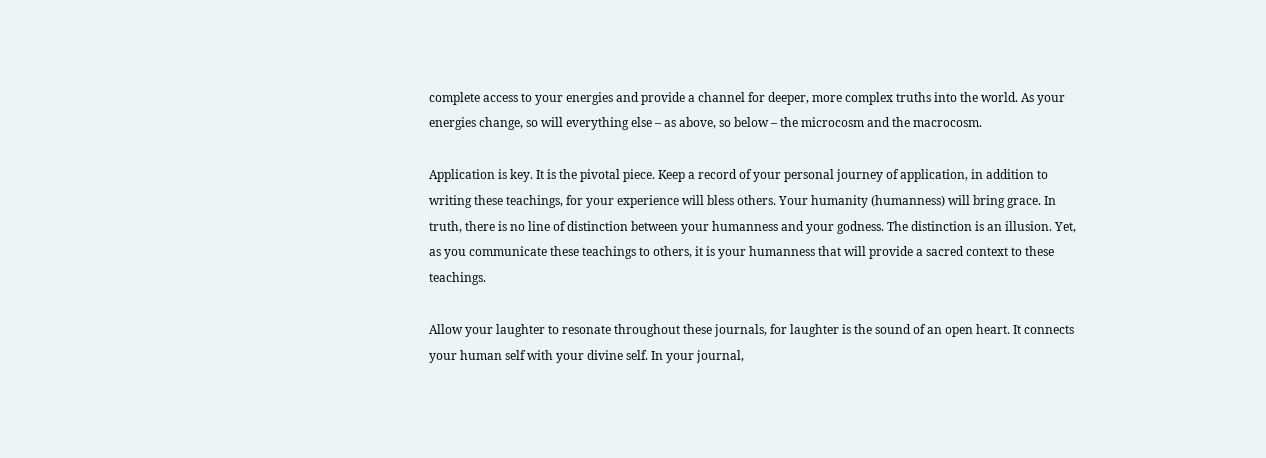complete access to your energies and provide a channel for deeper, more complex truths into the world. As your energies change, so will everything else – as above, so below – the microcosm and the macrocosm.

Application is key. It is the pivotal piece. Keep a record of your personal journey of application, in addition to writing these teachings, for your experience will bless others. Your humanity (humanness) will bring grace. In truth, there is no line of distinction between your humanness and your godness. The distinction is an illusion. Yet, as you communicate these teachings to others, it is your humanness that will provide a sacred context to these teachings.

Allow your laughter to resonate throughout these journals, for laughter is the sound of an open heart. It connects your human self with your divine self. In your journal,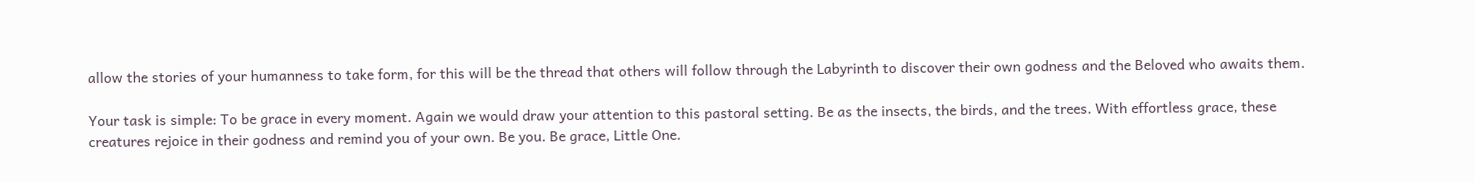allow the stories of your humanness to take form, for this will be the thread that others will follow through the Labyrinth to discover their own godness and the Beloved who awaits them.

Your task is simple: To be grace in every moment. Again we would draw your attention to this pastoral setting. Be as the insects, the birds, and the trees. With effortless grace, these creatures rejoice in their godness and remind you of your own. Be you. Be grace, Little One.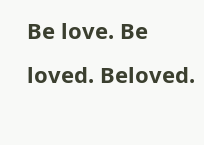Be love. Be loved. Beloved.